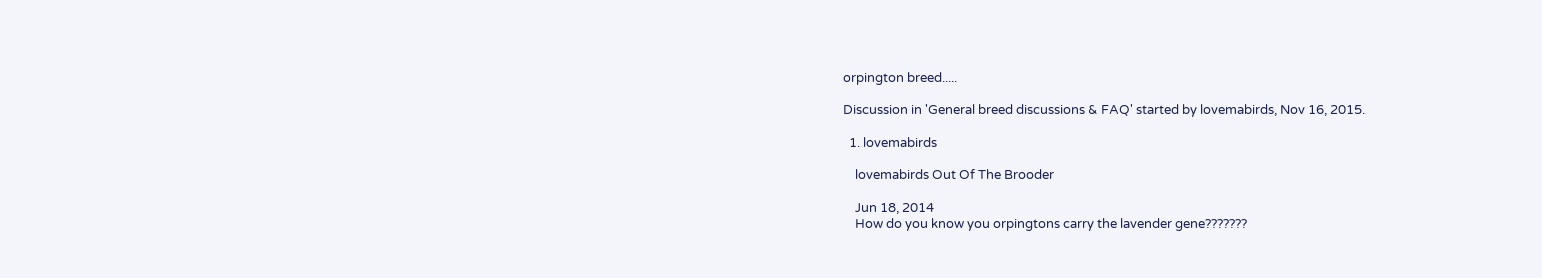orpington breed.....

Discussion in 'General breed discussions & FAQ' started by lovemabirds, Nov 16, 2015.

  1. lovemabirds

    lovemabirds Out Of The Brooder

    Jun 18, 2014
    How do you know you orpingtons carry the lavender gene???????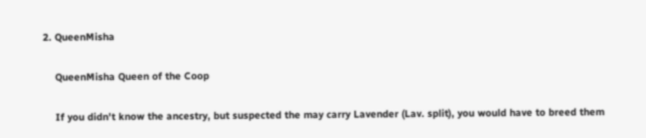2. QueenMisha

    QueenMisha Queen of the Coop

    If you didn't know the ancestry, but suspected the may carry Lavender (Lav. split), you would have to breed them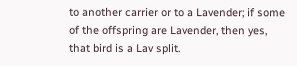to another carrier or to a Lavender; if some of the offspring are Lavender, then yes, that bird is a Lav split.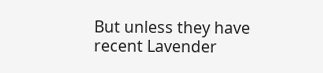But unless they have recent Lavender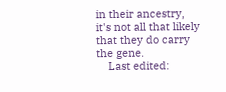in their ancestry, it's not all that likely that they do carry the gene.
    Last edited: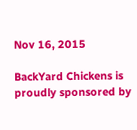Nov 16, 2015

BackYard Chickens is proudly sponsored by